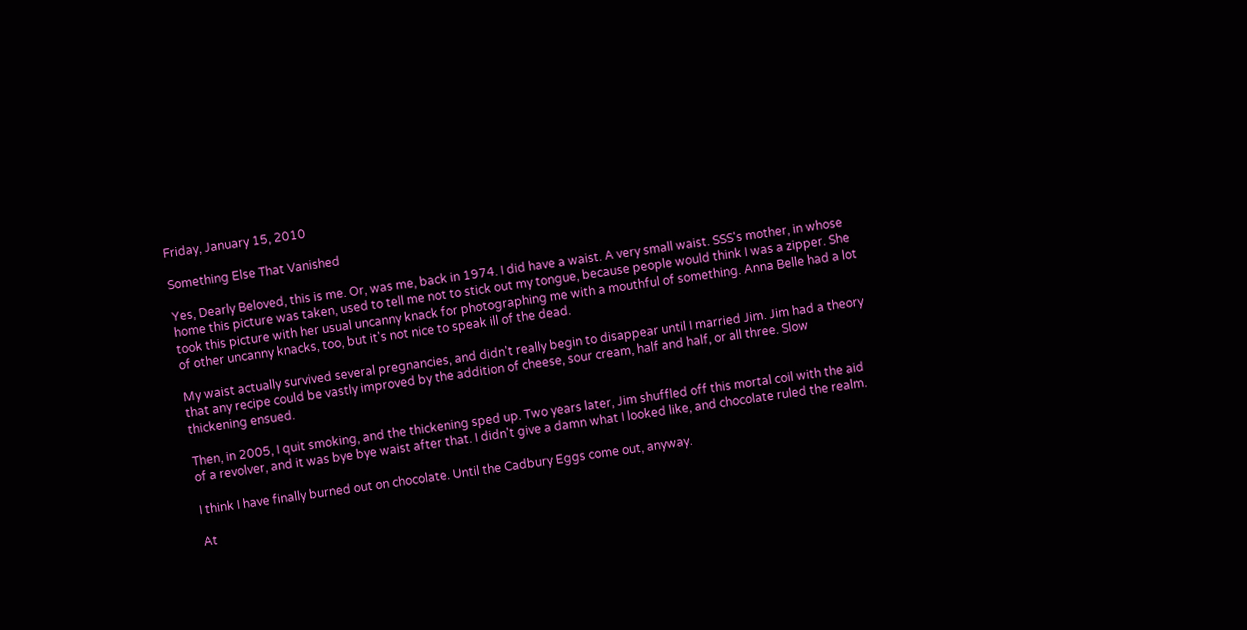Friday, January 15, 2010

Something Else That Vanished

Yes, Dearly Beloved, this is me. Or, was me, back in 1974. I did have a waist. A very small waist. SSS's mother, in whose home this picture was taken, used to tell me not to stick out my tongue, because people would think I was a zipper. She took this picture with her usual uncanny knack for photographing me with a mouthful of something. Anna Belle had a lot of other uncanny knacks, too, but it's not nice to speak ill of the dead.

My waist actually survived several pregnancies, and didn't really begin to disappear until I married Jim. Jim had a theory that any recipe could be vastly improved by the addition of cheese, sour cream, half and half, or all three. Slow thickening ensued.

Then, in 2005, I quit smoking, and the thickening sped up. Two years later, Jim shuffled off this mortal coil with the aid of a revolver, and it was bye bye waist after that. I didn't give a damn what I looked like, and chocolate ruled the realm.

I think I have finally burned out on chocolate. Until the Cadbury Eggs come out, anyway.

At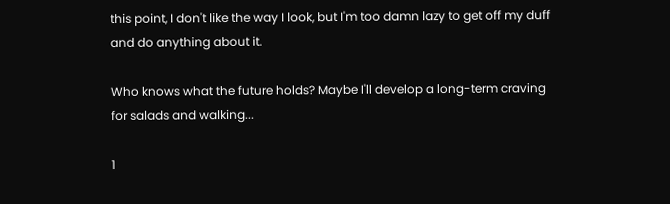this point, I don't like the way I look, but I'm too damn lazy to get off my duff and do anything about it.

Who knows what the future holds? Maybe I'll develop a long-term craving for salads and walking...

1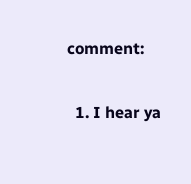comment:

  1. I hear ya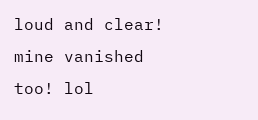loud and clear! mine vanished too! lol